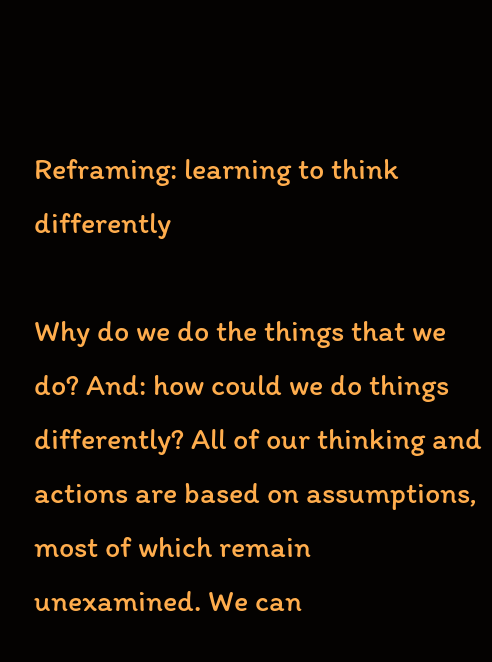Reframing: learning to think differently

Why do we do the things that we do? And: how could we do things differently? All of our thinking and actions are based on assumptions, most of which remain unexamined. We can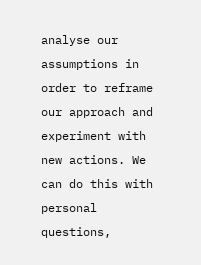analyse our assumptions in order to reframe our approach and experiment with new actions. We can do this with personal questions,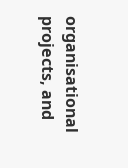organisational projects, and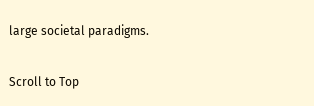large societal paradigms.

Scroll to Top